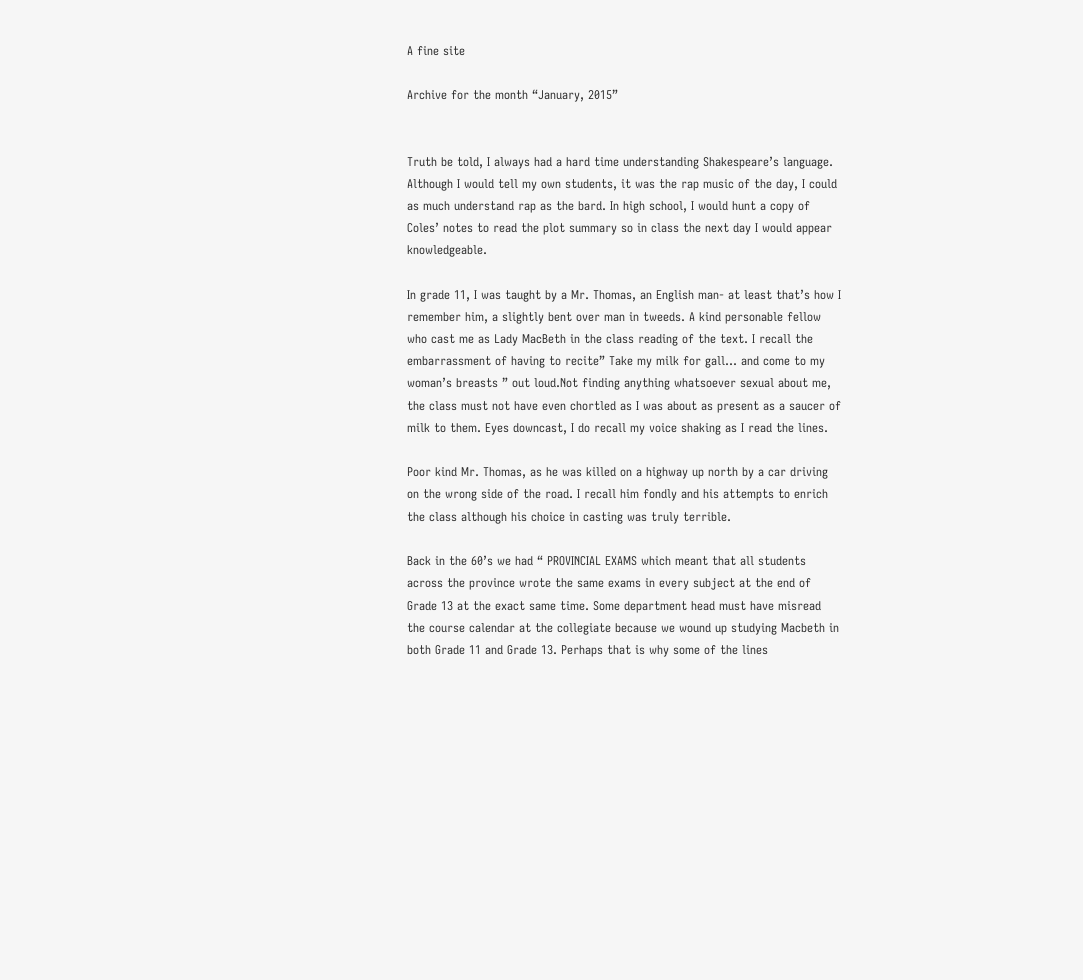A fine site

Archive for the month “January, 2015”


Truth be told, I always had a hard time understanding Shakespeare’s language. Although I would tell my own students, it was the rap music of the day, I could as much understand rap as the bard. In high school, I would hunt a copy of Coles’ notes to read the plot summary so in class the next day I would appear knowledgeable.

In grade 11, I was taught by a Mr. Thomas, an English man- at least that’s how I remember him, a slightly bent over man in tweeds. A kind personable fellow who cast me as Lady MacBeth in the class reading of the text. I recall the embarrassment of having to recite” Take my milk for gall… and come to my woman’s breasts ” out loud.Not finding anything whatsoever sexual about me, the class must not have even chortled as I was about as present as a saucer of milk to them. Eyes downcast, I do recall my voice shaking as I read the lines.

Poor kind Mr. Thomas, as he was killed on a highway up north by a car driving on the wrong side of the road. I recall him fondly and his attempts to enrich the class although his choice in casting was truly terrible.

Back in the 60’s we had “ PROVINCIAL EXAMS which meant that all students across the province wrote the same exams in every subject at the end of Grade 13 at the exact same time. Some department head must have misread the course calendar at the collegiate because we wound up studying Macbeth in both Grade 11 and Grade 13. Perhaps that is why some of the lines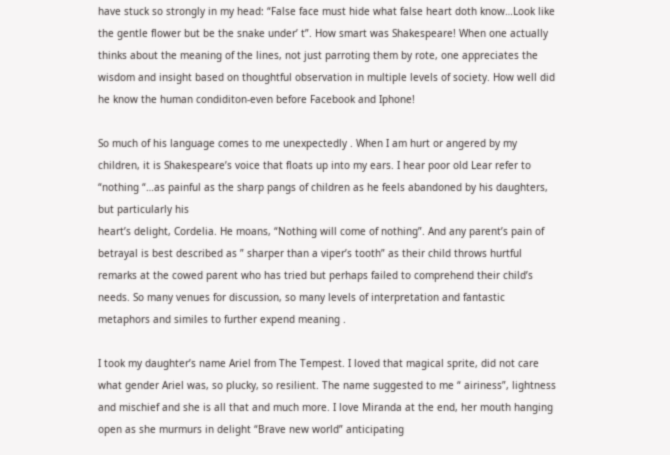have stuck so strongly in my head: “False face must hide what false heart doth know…Look like the gentle flower but be the snake under’ t”. How smart was Shakespeare! When one actually thinks about the meaning of the lines, not just parroting them by rote, one appreciates the wisdom and insight based on thoughtful observation in multiple levels of society. How well did he know the human condiditon-even before Facebook and Iphone!

So much of his language comes to me unexpectedly . When I am hurt or angered by my children, it is Shakespeare’s voice that floats up into my ears. I hear poor old Lear refer to “nothing “…as painful as the sharp pangs of children as he feels abandoned by his daughters, but particularly his
heart’s delight, Cordelia. He moans, “Nothing will come of nothing”. And any parent’s pain of betrayal is best described as ” sharper than a viper’s tooth” as their child throws hurtful remarks at the cowed parent who has tried but perhaps failed to comprehend their child’s needs. So many venues for discussion, so many levels of interpretation and fantastic metaphors and similes to further expend meaning .

I took my daughter’s name Ariel from The Tempest. I loved that magical sprite, did not care what gender Ariel was, so plucky, so resilient. The name suggested to me “ airiness”, lightness and mischief and she is all that and much more. I love Miranda at the end, her mouth hanging open as she murmurs in delight “Brave new world” anticipating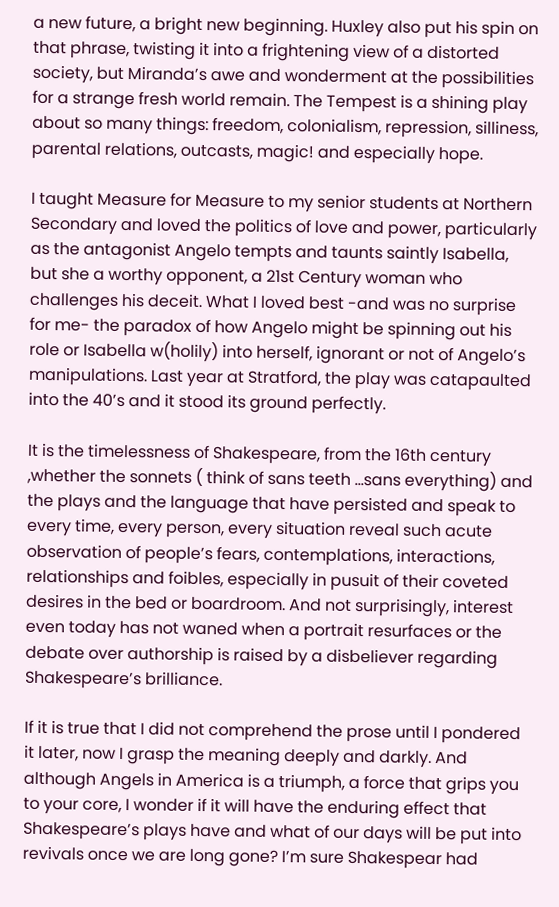a new future, a bright new beginning. Huxley also put his spin on that phrase, twisting it into a frightening view of a distorted society, but Miranda’s awe and wonderment at the possibilities for a strange fresh world remain. The Tempest is a shining play about so many things: freedom, colonialism, repression, silliness, parental relations, outcasts, magic! and especially hope.

I taught Measure for Measure to my senior students at Northern Secondary and loved the politics of love and power, particularly as the antagonist Angelo tempts and taunts saintly Isabella, but she a worthy opponent, a 21st Century woman who challenges his deceit. What I loved best -and was no surprise for me- the paradox of how Angelo might be spinning out his role or Isabella w(holily) into herself, ignorant or not of Angelo’s manipulations. Last year at Stratford, the play was catapaulted into the 40’s and it stood its ground perfectly.

It is the timelessness of Shakespeare, from the 16th century ,whether the sonnets ( think of sans teeth …sans everything) and the plays and the language that have persisted and speak to every time, every person, every situation reveal such acute observation of people’s fears, contemplations, interactions, relationships and foibles, especially in pusuit of their coveted desires in the bed or boardroom. And not surprisingly, interest even today has not waned when a portrait resurfaces or the debate over authorship is raised by a disbeliever regarding Shakespeare’s brilliance.

If it is true that I did not comprehend the prose until I pondered it later, now I grasp the meaning deeply and darkly. And although Angels in America is a triumph, a force that grips you to your core, I wonder if it will have the enduring effect that Shakespeare’s plays have and what of our days will be put into revivals once we are long gone? I’m sure Shakespear had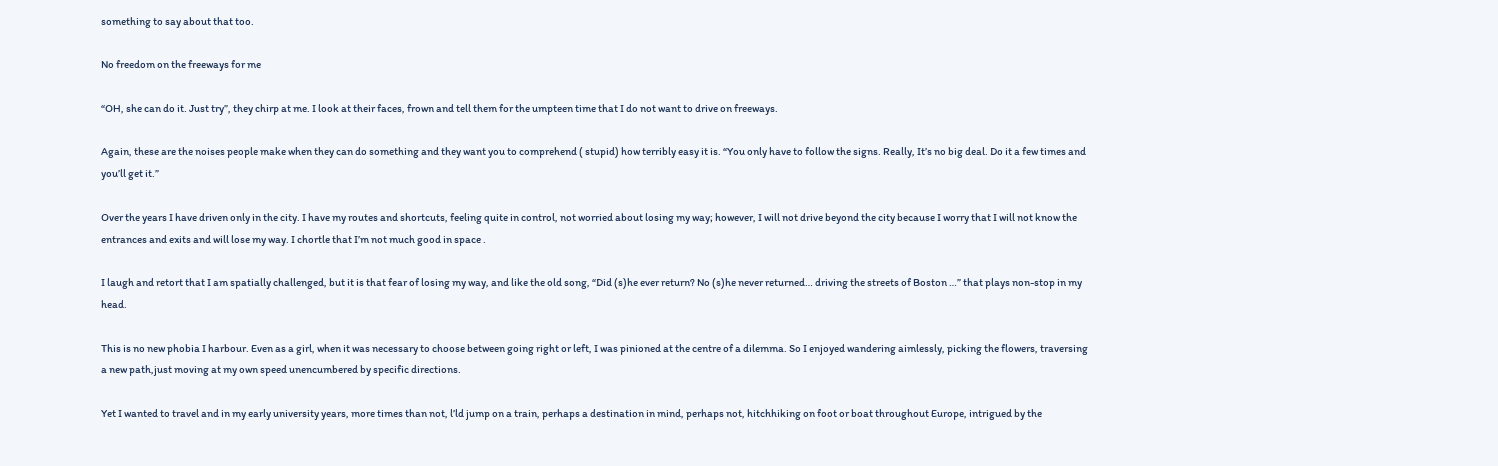something to say about that too.

No freedom on the freeways for me

“OH, she can do it. Just try”, they chirp at me. I look at their faces, frown and tell them for the umpteen time that I do not want to drive on freeways.

Again, these are the noises people make when they can do something and they want you to comprehend ( stupid) how terribly easy it is. “You only have to follow the signs. Really, It’s no big deal. Do it a few times and you’ll get it.”

Over the years I have driven only in the city. I have my routes and shortcuts, feeling quite in control, not worried about losing my way; however, I will not drive beyond the city because I worry that I will not know the entrances and exits and will lose my way. I chortle that I’m not much good in space .

I laugh and retort that I am spatially challenged, but it is that fear of losing my way, and like the old song, “Did (s)he ever return? No (s)he never returned… driving the streets of Boston …” that plays non-stop in my head.

This is no new phobia I harbour. Even as a girl, when it was necessary to choose between going right or left, I was pinioned at the centre of a dilemma. So I enjoyed wandering aimlessly, picking the flowers, traversing a new path,just moving at my own speed unencumbered by specific directions.

Yet I wanted to travel and in my early university years, more times than not, l’ld jump on a train, perhaps a destination in mind, perhaps not, hitchhiking on foot or boat throughout Europe, intrigued by the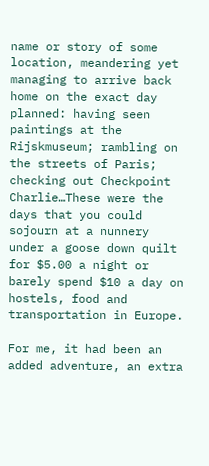name or story of some location, meandering yet managing to arrive back home on the exact day planned: having seen paintings at the Rijskmuseum; rambling on the streets of Paris; checking out Checkpoint Charlie…These were the days that you could sojourn at a nunnery under a goose down quilt for $5.00 a night or barely spend $10 a day on hostels, food and transportation in Europe.

For me, it had been an added adventure, an extra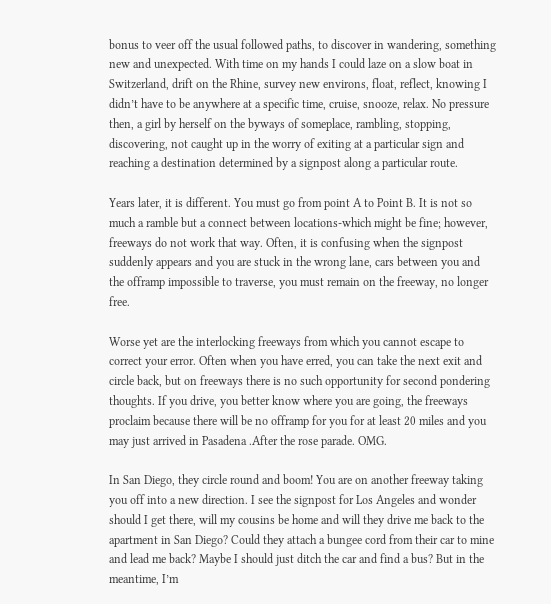bonus to veer off the usual followed paths, to discover in wandering, something new and unexpected. With time on my hands I could laze on a slow boat in Switzerland, drift on the Rhine, survey new environs, float, reflect, knowing I didn’t have to be anywhere at a specific time, cruise, snooze, relax. No pressure then, a girl by herself on the byways of someplace, rambling, stopping, discovering, not caught up in the worry of exiting at a particular sign and reaching a destination determined by a signpost along a particular route.

Years later, it is different. You must go from point A to Point B. It is not so much a ramble but a connect between locations-which might be fine; however, freeways do not work that way. Often, it is confusing when the signpost suddenly appears and you are stuck in the wrong lane, cars between you and the offramp impossible to traverse, you must remain on the freeway, no longer free.

Worse yet are the interlocking freeways from which you cannot escape to correct your error. Often when you have erred, you can take the next exit and circle back, but on freeways there is no such opportunity for second pondering thoughts. If you drive, you better know where you are going, the freeways proclaim because there will be no offramp for you for at least 20 miles and you may just arrived in Pasadena .After the rose parade. OMG.

In San Diego, they circle round and boom! You are on another freeway taking you off into a new direction. I see the signpost for Los Angeles and wonder should I get there, will my cousins be home and will they drive me back to the apartment in San Diego? Could they attach a bungee cord from their car to mine and lead me back? Maybe I should just ditch the car and find a bus? But in the meantime, I’m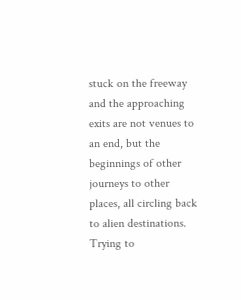stuck on the freeway and the approaching exits are not venues to an end, but the beginnings of other journeys to other places, all circling back to alien destinations. Trying to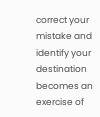correct your mistake and identify your destination becomes an exercise of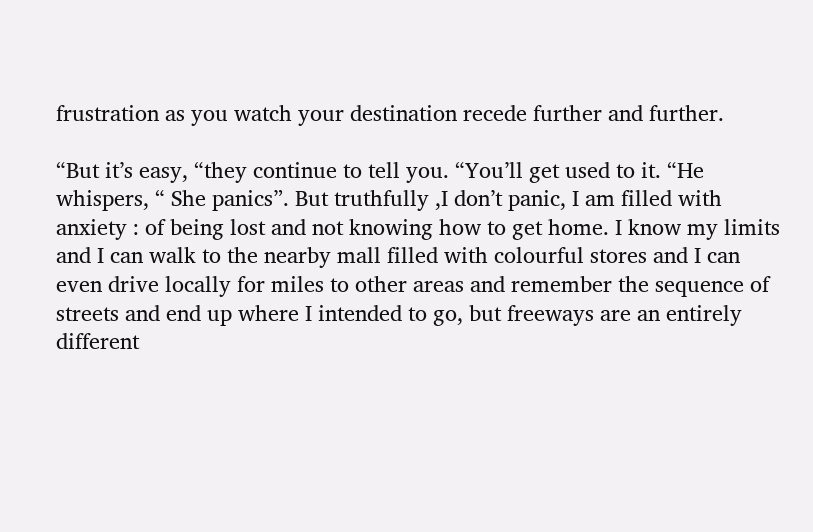frustration as you watch your destination recede further and further.

“But it’s easy, “they continue to tell you. “You’ll get used to it. “He whispers, “ She panics”. But truthfully ,I don’t panic, I am filled with anxiety : of being lost and not knowing how to get home. I know my limits and I can walk to the nearby mall filled with colourful stores and I can even drive locally for miles to other areas and remember the sequence of streets and end up where I intended to go, but freeways are an entirely different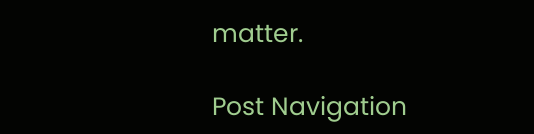matter.

Post Navigation